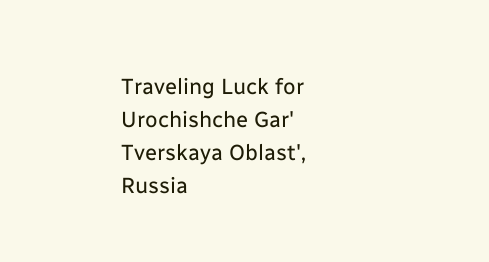Traveling Luck for Urochishche Gar' Tverskaya Oblast', Russia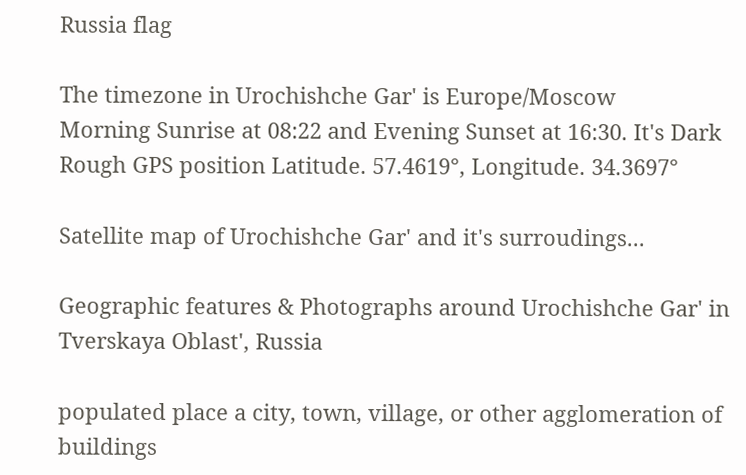Russia flag

The timezone in Urochishche Gar' is Europe/Moscow
Morning Sunrise at 08:22 and Evening Sunset at 16:30. It's Dark
Rough GPS position Latitude. 57.4619°, Longitude. 34.3697°

Satellite map of Urochishche Gar' and it's surroudings...

Geographic features & Photographs around Urochishche Gar' in Tverskaya Oblast', Russia

populated place a city, town, village, or other agglomeration of buildings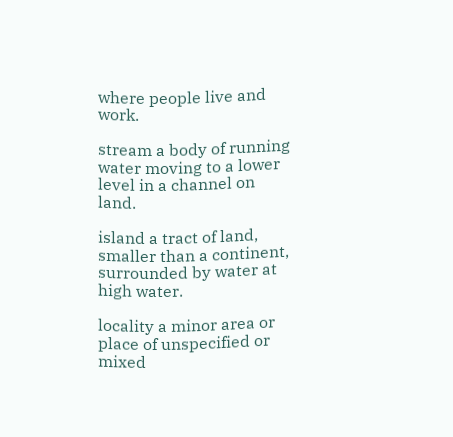where people live and work.

stream a body of running water moving to a lower level in a channel on land.

island a tract of land, smaller than a continent, surrounded by water at high water.

locality a minor area or place of unspecified or mixed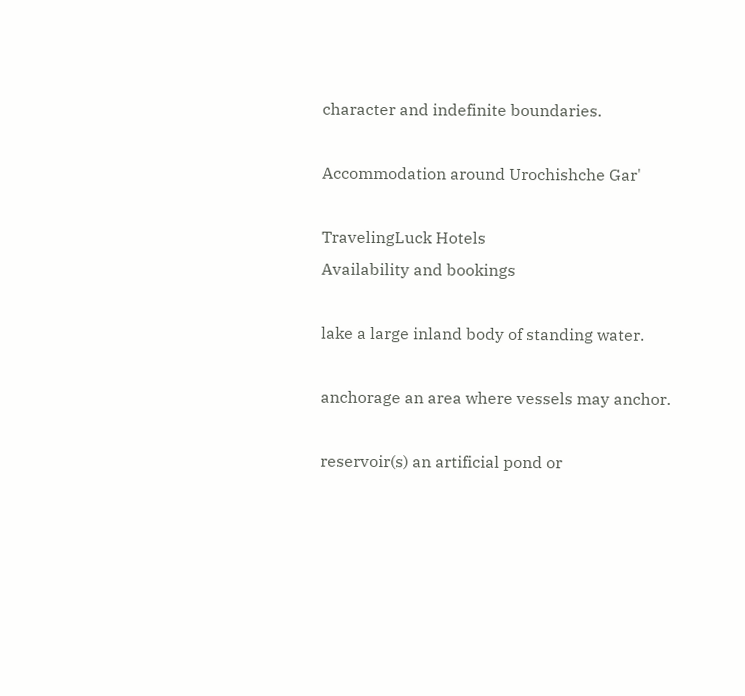character and indefinite boundaries.

Accommodation around Urochishche Gar'

TravelingLuck Hotels
Availability and bookings

lake a large inland body of standing water.

anchorage an area where vessels may anchor.

reservoir(s) an artificial pond or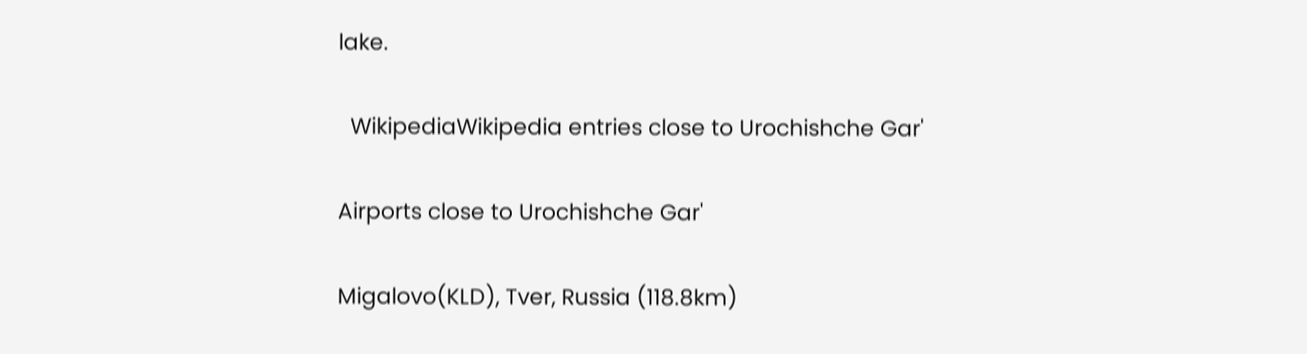lake.

  WikipediaWikipedia entries close to Urochishche Gar'

Airports close to Urochishche Gar'

Migalovo(KLD), Tver, Russia (118.8km)